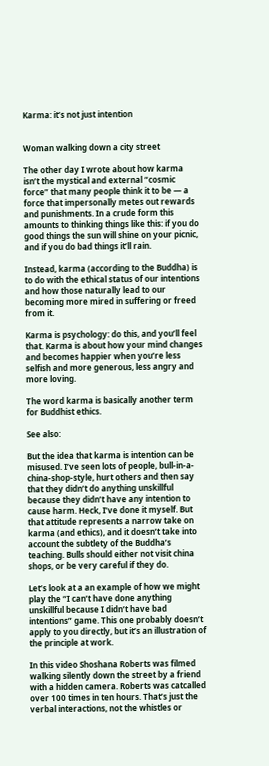Karma: it’s not just intention


Woman walking down a city street

The other day I wrote about how karma isn’t the mystical and external “cosmic force” that many people think it to be — a force that impersonally metes out rewards and punishments. In a crude form this amounts to thinking things like this: if you do good things the sun will shine on your picnic, and if you do bad things it’ll rain.

Instead, karma (according to the Buddha) is to do with the ethical status of our intentions and how those naturally lead to our becoming more mired in suffering or freed from it.

Karma is psychology: do this, and you’ll feel that. Karma is about how your mind changes and becomes happier when you’re less selfish and more generous, less angry and more loving.

The word karma is basically another term for Buddhist ethics.

See also:

But the idea that karma is intention can be misused. I’ve seen lots of people, bull-in-a-china-shop-style, hurt others and then say that they didn’t do anything unskillful because they didn’t have any intention to cause harm. Heck, I’ve done it myself. But that attitude represents a narrow take on karma (and ethics), and it doesn’t take into account the subtlety of the Buddha’s teaching. Bulls should either not visit china shops, or be very careful if they do.

Let’s look at a an example of how we might play the “I can’t have done anything unskillful because I didn’t have bad intentions” game. This one probably doesn’t apply to you directly, but it’s an illustration of the principle at work.

In this video Shoshana Roberts was filmed walking silently down the street by a friend with a hidden camera. Roberts was catcalled over 100 times in ten hours. That’s just the verbal interactions, not the whistles or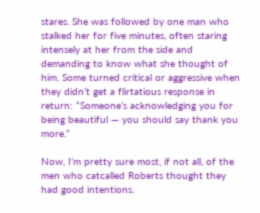stares. She was followed by one man who stalked her for five minutes, often staring intensely at her from the side and demanding to know what she thought of him. Some turned critical or aggressive when they didn’t get a flirtatious response in return: “Someone’s acknowledging you for being beautiful — you should say thank you more.”

Now, I’m pretty sure most, if not all, of the men who catcalled Roberts thought they had good intentions.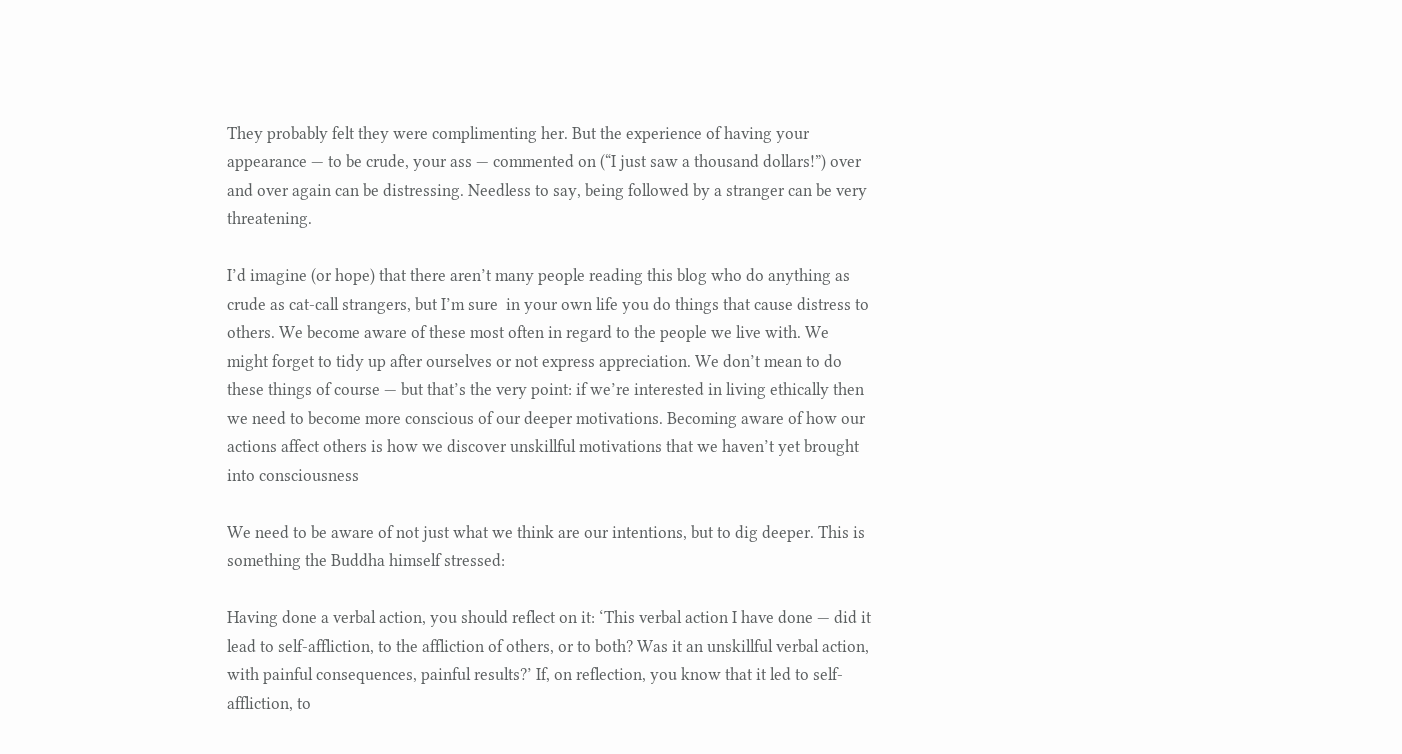They probably felt they were complimenting her. But the experience of having your appearance — to be crude, your ass — commented on (“I just saw a thousand dollars!”) over and over again can be distressing. Needless to say, being followed by a stranger can be very threatening.

I’d imagine (or hope) that there aren’t many people reading this blog who do anything as crude as cat-call strangers, but I’m sure  in your own life you do things that cause distress to others. We become aware of these most often in regard to the people we live with. We might forget to tidy up after ourselves or not express appreciation. We don’t mean to do these things of course — but that’s the very point: if we’re interested in living ethically then we need to become more conscious of our deeper motivations. Becoming aware of how our actions affect others is how we discover unskillful motivations that we haven’t yet brought into consciousness

We need to be aware of not just what we think are our intentions, but to dig deeper. This is something the Buddha himself stressed:

Having done a verbal action, you should reflect on it: ‘This verbal action I have done — did it lead to self-affliction, to the affliction of others, or to both? Was it an unskillful verbal action, with painful consequences, painful results?’ If, on reflection, you know that it led to self-affliction, to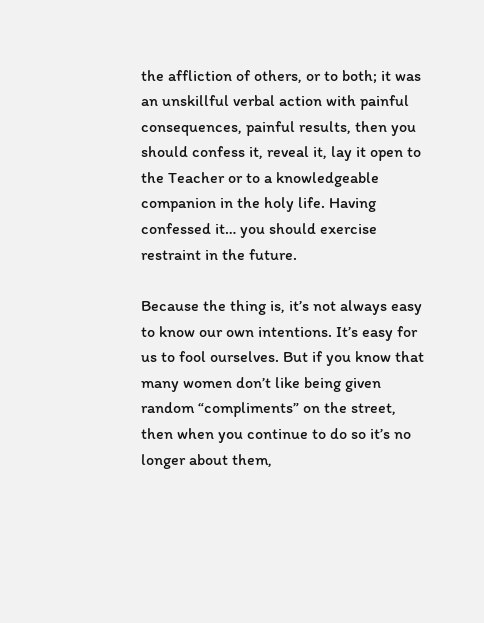the affliction of others, or to both; it was an unskillful verbal action with painful consequences, painful results, then you should confess it, reveal it, lay it open to the Teacher or to a knowledgeable companion in the holy life. Having confessed it… you should exercise restraint in the future.

Because the thing is, it’s not always easy to know our own intentions. It’s easy for us to fool ourselves. But if you know that many women don’t like being given random “compliments” on the street, then when you continue to do so it’s no longer about them,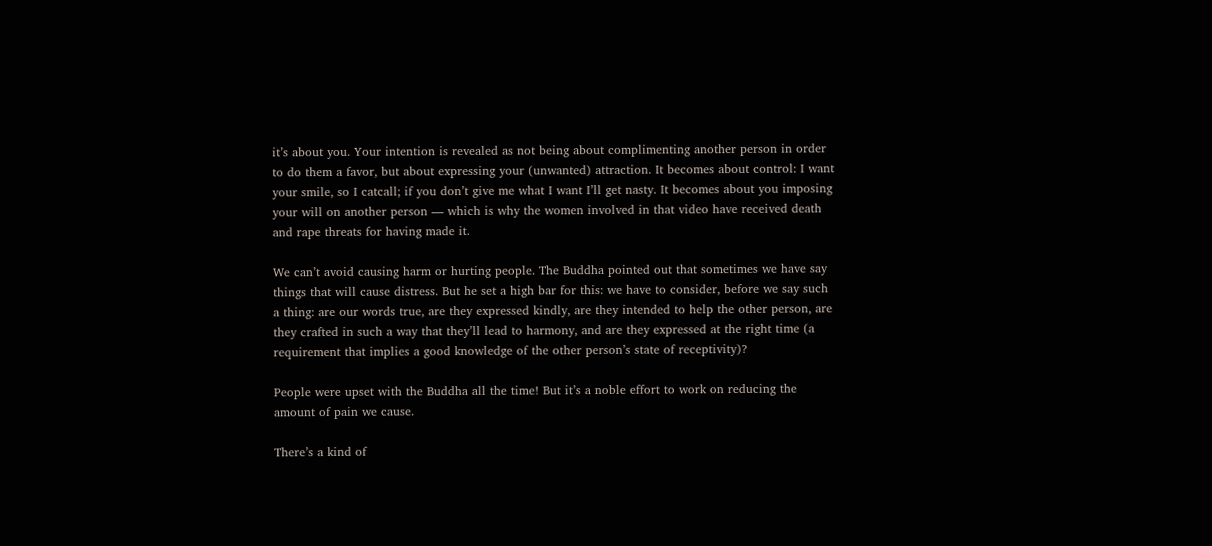it’s about you. Your intention is revealed as not being about complimenting another person in order to do them a favor, but about expressing your (unwanted) attraction. It becomes about control: I want your smile, so I catcall; if you don’t give me what I want I’ll get nasty. It becomes about you imposing your will on another person — which is why the women involved in that video have received death and rape threats for having made it.

We can’t avoid causing harm or hurting people. The Buddha pointed out that sometimes we have say things that will cause distress. But he set a high bar for this: we have to consider, before we say such a thing: are our words true, are they expressed kindly, are they intended to help the other person, are they crafted in such a way that they’ll lead to harmony, and are they expressed at the right time (a requirement that implies a good knowledge of the other person’s state of receptivity)?

People were upset with the Buddha all the time! But it’s a noble effort to work on reducing the amount of pain we cause.

There’s a kind of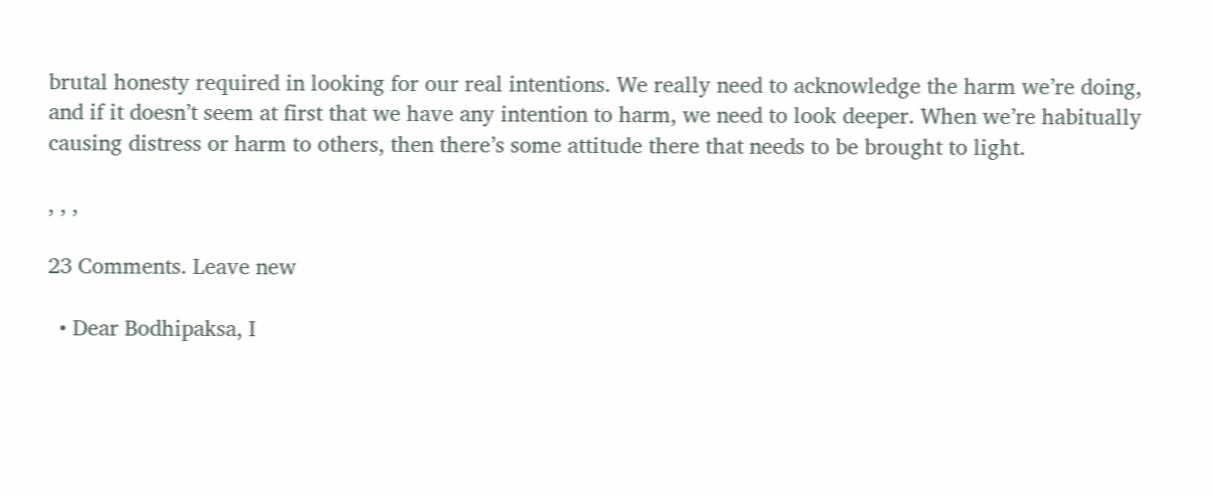brutal honesty required in looking for our real intentions. We really need to acknowledge the harm we’re doing, and if it doesn’t seem at first that we have any intention to harm, we need to look deeper. When we’re habitually causing distress or harm to others, then there’s some attitude there that needs to be brought to light.

, , ,

23 Comments. Leave new

  • Dear Bodhipaksa, I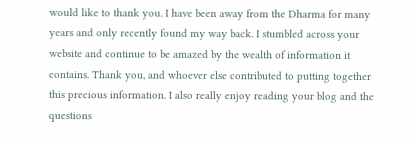would like to thank you. I have been away from the Dharma for many years and only recently found my way back. I stumbled across your website and continue to be amazed by the wealth of information it contains. Thank you, and whoever else contributed to putting together this precious information. I also really enjoy reading your blog and the questions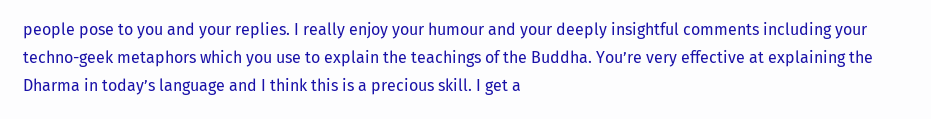people pose to you and your replies. I really enjoy your humour and your deeply insightful comments including your techno-geek metaphors which you use to explain the teachings of the Buddha. You’re very effective at explaining the Dharma in today’s language and I think this is a precious skill. I get a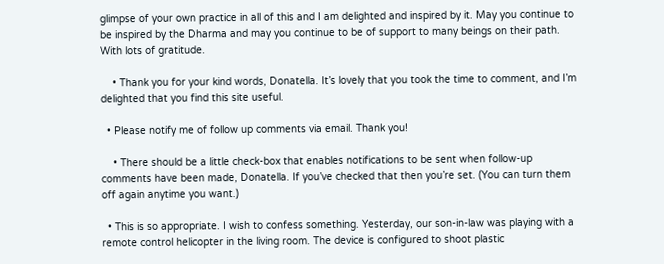glimpse of your own practice in all of this and I am delighted and inspired by it. May you continue to be inspired by the Dharma and may you continue to be of support to many beings on their path. With lots of gratitude.

    • Thank you for your kind words, Donatella. It’s lovely that you took the time to comment, and I’m delighted that you find this site useful.

  • Please notify me of follow up comments via email. Thank you!

    • There should be a little check-box that enables notifications to be sent when follow-up comments have been made, Donatella. If you’ve checked that then you’re set. (You can turn them off again anytime you want.)

  • This is so appropriate. I wish to confess something. Yesterday, our son-in-law was playing with a remote control helicopter in the living room. The device is configured to shoot plastic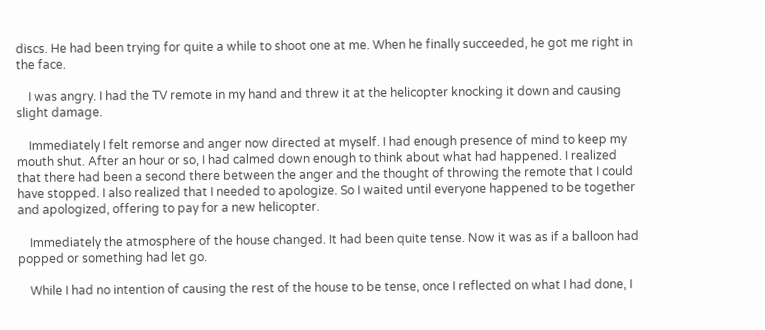discs. He had been trying for quite a while to shoot one at me. When he finally succeeded, he got me right in the face.

    I was angry. I had the TV remote in my hand and threw it at the helicopter knocking it down and causing slight damage.

    Immediately I felt remorse and anger now directed at myself. I had enough presence of mind to keep my mouth shut. After an hour or so, I had calmed down enough to think about what had happened. I realized that there had been a second there between the anger and the thought of throwing the remote that I could have stopped. I also realized that I needed to apologize. So I waited until everyone happened to be together and apologized, offering to pay for a new helicopter.

    Immediately the atmosphere of the house changed. It had been quite tense. Now it was as if a balloon had popped or something had let go.

    While I had no intention of causing the rest of the house to be tense, once I reflected on what I had done, I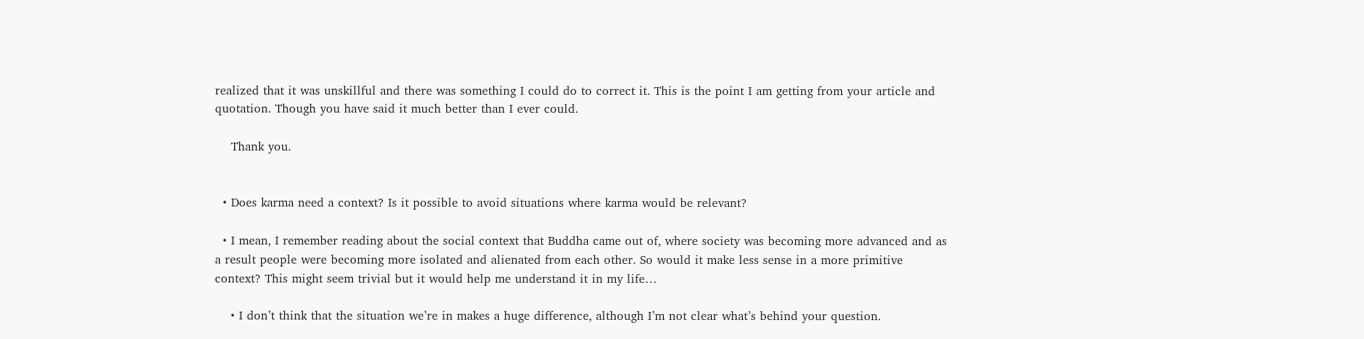realized that it was unskillful and there was something I could do to correct it. This is the point I am getting from your article and quotation. Though you have said it much better than I ever could.

    Thank you.


  • Does karma need a context? Is it possible to avoid situations where karma would be relevant?

  • I mean, I remember reading about the social context that Buddha came out of, where society was becoming more advanced and as a result people were becoming more isolated and alienated from each other. So would it make less sense in a more primitive context? This might seem trivial but it would help me understand it in my life…

    • I don’t think that the situation we’re in makes a huge difference, although I’m not clear what’s behind your question.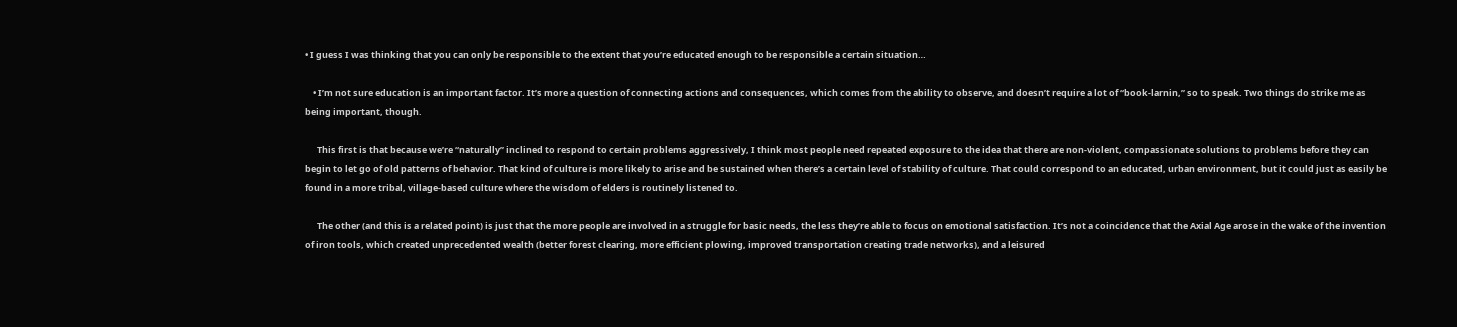• I guess I was thinking that you can only be responsible to the extent that you’re educated enough to be responsible a certain situation…

    • I’m not sure education is an important factor. It’s more a question of connecting actions and consequences, which comes from the ability to observe, and doesn’t require a lot of “book-larnin,” so to speak. Two things do strike me as being important, though.

      This first is that because we’re “naturally” inclined to respond to certain problems aggressively, I think most people need repeated exposure to the idea that there are non-violent, compassionate solutions to problems before they can begin to let go of old patterns of behavior. That kind of culture is more likely to arise and be sustained when there’s a certain level of stability of culture. That could correspond to an educated, urban environment, but it could just as easily be found in a more tribal, village-based culture where the wisdom of elders is routinely listened to.

      The other (and this is a related point) is just that the more people are involved in a struggle for basic needs, the less they’re able to focus on emotional satisfaction. It’s not a coincidence that the Axial Age arose in the wake of the invention of iron tools, which created unprecedented wealth (better forest clearing, more efficient plowing, improved transportation creating trade networks), and a leisured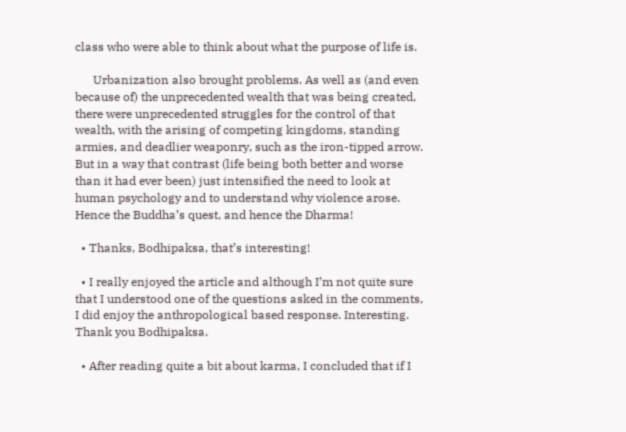class who were able to think about what the purpose of life is.

      Urbanization also brought problems. As well as (and even because of) the unprecedented wealth that was being created, there were unprecedented struggles for the control of that wealth, with the arising of competing kingdoms, standing armies, and deadlier weaponry, such as the iron-tipped arrow. But in a way that contrast (life being both better and worse than it had ever been) just intensified the need to look at human psychology and to understand why violence arose. Hence the Buddha’s quest, and hence the Dharma!

  • Thanks, Bodhipaksa, that’s interesting!

  • I really enjoyed the article and although I’m not quite sure that I understood one of the questions asked in the comments, I did enjoy the anthropological based response. Interesting. Thank you Bodhipaksa.

  • After reading quite a bit about karma, I concluded that if I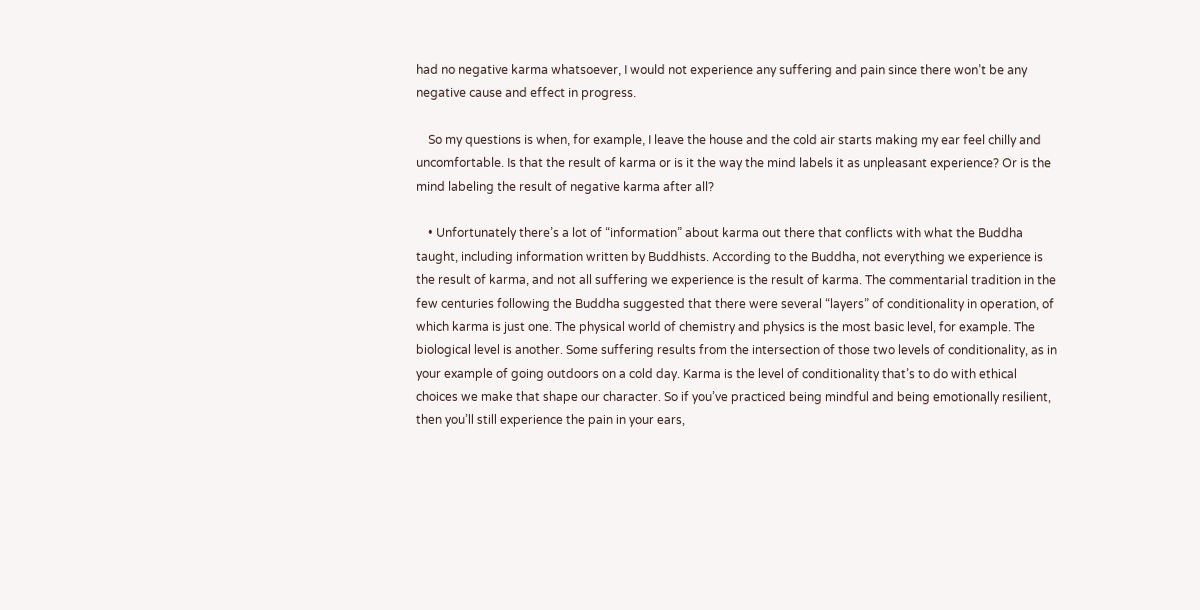had no negative karma whatsoever, I would not experience any suffering and pain since there won’t be any negative cause and effect in progress.

    So my questions is when, for example, I leave the house and the cold air starts making my ear feel chilly and uncomfortable. Is that the result of karma or is it the way the mind labels it as unpleasant experience? Or is the mind labeling the result of negative karma after all?

    • Unfortunately there’s a lot of “information” about karma out there that conflicts with what the Buddha taught, including information written by Buddhists. According to the Buddha, not everything we experience is the result of karma, and not all suffering we experience is the result of karma. The commentarial tradition in the few centuries following the Buddha suggested that there were several “layers” of conditionality in operation, of which karma is just one. The physical world of chemistry and physics is the most basic level, for example. The biological level is another. Some suffering results from the intersection of those two levels of conditionality, as in your example of going outdoors on a cold day. Karma is the level of conditionality that’s to do with ethical choices we make that shape our character. So if you’ve practiced being mindful and being emotionally resilient, then you’ll still experience the pain in your ears,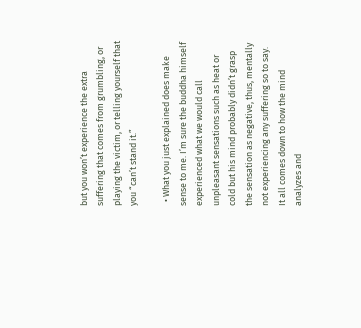but you won’t experience the extra suffering that comes from grumbling, or playing the victim, or telling yourself that you “can’t stand it.”

  • What you just explained does make sense to me. I’m sure the buddha himself experienced what we would call unpleasant sensations such as heat or cold but his mind probably didn’t grasp the sensation as negative, thus, mentally not experiencing any suffering so to say. It all comes down to how the mind analyzes and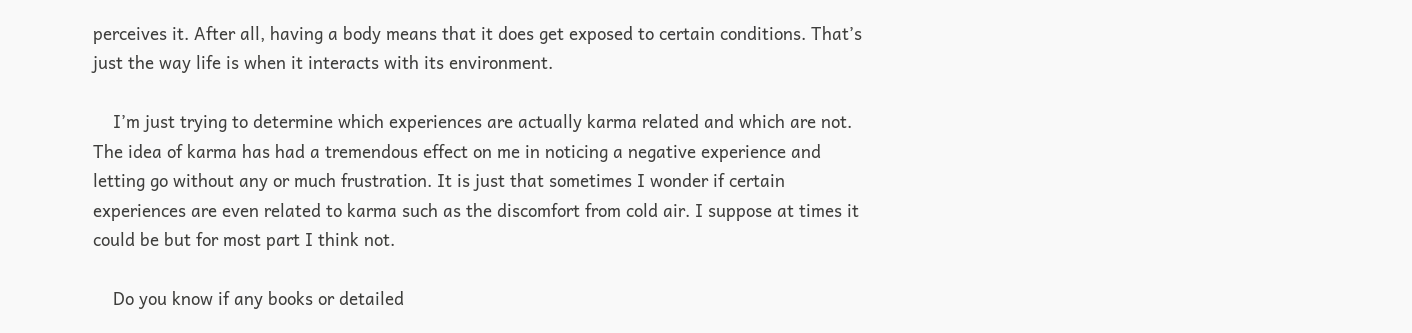perceives it. After all, having a body means that it does get exposed to certain conditions. That’s just the way life is when it interacts with its environment.

    I’m just trying to determine which experiences are actually karma related and which are not. The idea of karma has had a tremendous effect on me in noticing a negative experience and letting go without any or much frustration. It is just that sometimes I wonder if certain experiences are even related to karma such as the discomfort from cold air. I suppose at times it could be but for most part I think not.

    Do you know if any books or detailed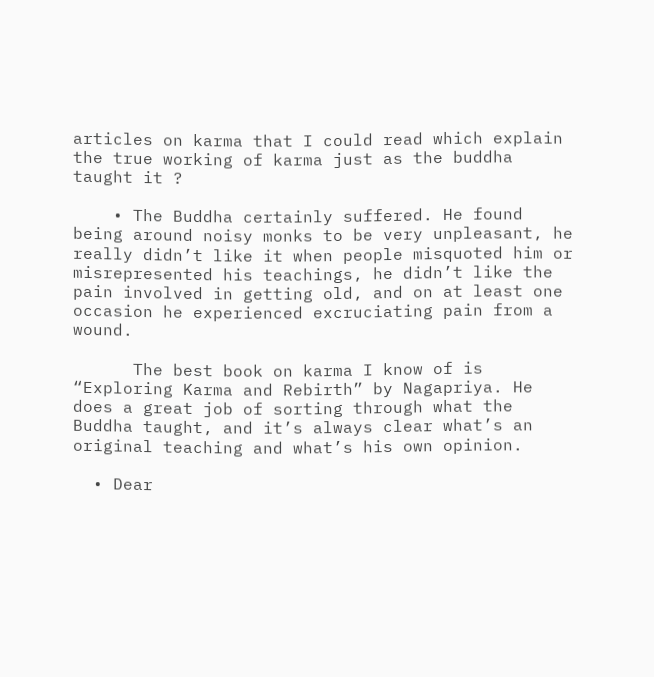articles on karma that I could read which explain the true working of karma just as the buddha taught it ?

    • The Buddha certainly suffered. He found being around noisy monks to be very unpleasant, he really didn’t like it when people misquoted him or misrepresented his teachings, he didn’t like the pain involved in getting old, and on at least one occasion he experienced excruciating pain from a wound.

      The best book on karma I know of is “Exploring Karma and Rebirth” by Nagapriya. He does a great job of sorting through what the Buddha taught, and it’s always clear what’s an original teaching and what’s his own opinion.

  • Dear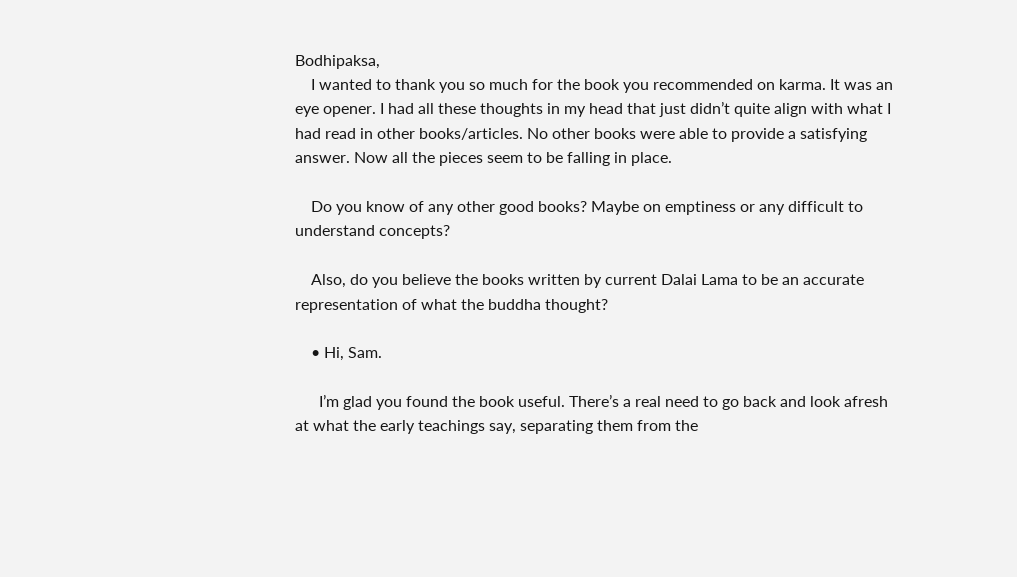Bodhipaksa,
    I wanted to thank you so much for the book you recommended on karma. It was an eye opener. I had all these thoughts in my head that just didn’t quite align with what I had read in other books/articles. No other books were able to provide a satisfying answer. Now all the pieces seem to be falling in place.

    Do you know of any other good books? Maybe on emptiness or any difficult to understand concepts?

    Also, do you believe the books written by current Dalai Lama to be an accurate representation of what the buddha thought?

    • Hi, Sam.

      I’m glad you found the book useful. There’s a real need to go back and look afresh at what the early teachings say, separating them from the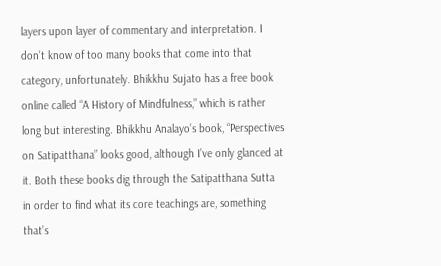layers upon layer of commentary and interpretation. I don’t know of too many books that come into that category, unfortunately. Bhikkhu Sujato has a free book online called “A History of Mindfulness,” which is rather long but interesting. Bhikkhu Analayo’s book, “Perspectives on Satipatthana” looks good, although I’ve only glanced at it. Both these books dig through the Satipatthana Sutta in order to find what its core teachings are, something that’s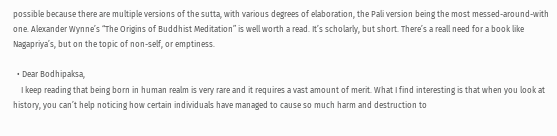possible because there are multiple versions of the sutta, with various degrees of elaboration, the Pali version being the most messed-around-with one. Alexander Wynne’s “The Origins of Buddhist Meditation” is well worth a read. It’s scholarly, but short. There’s a reall need for a book like Nagapriya’s, but on the topic of non-self, or emptiness.

  • Dear Bodhipaksa,
    I keep reading that being born in human realm is very rare and it requires a vast amount of merit. What I find interesting is that when you look at history, you can’t help noticing how certain individuals have managed to cause so much harm and destruction to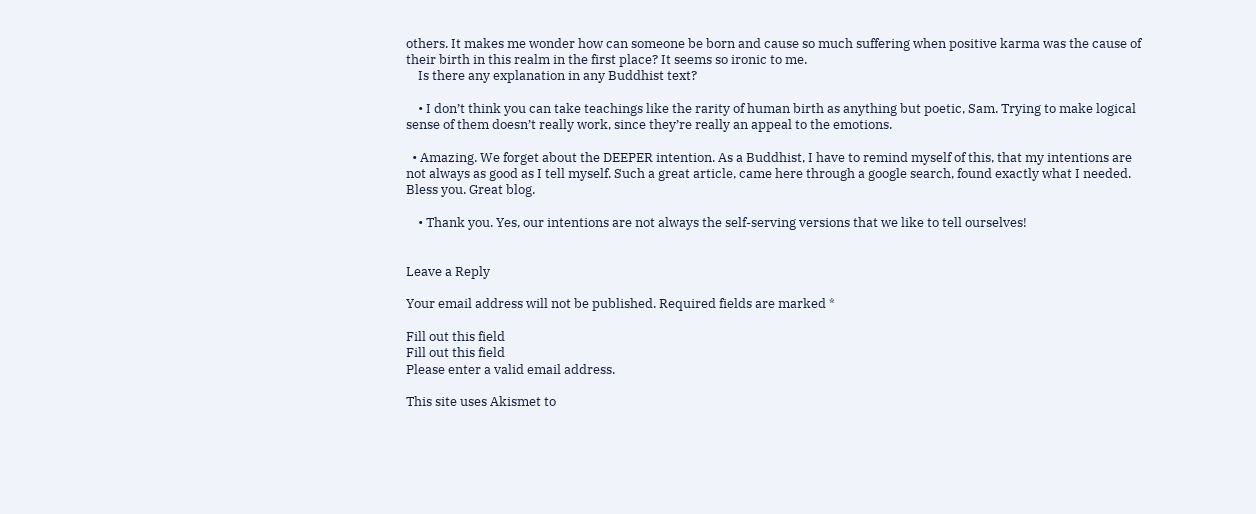others. It makes me wonder how can someone be born and cause so much suffering when positive karma was the cause of their birth in this realm in the first place? It seems so ironic to me.
    Is there any explanation in any Buddhist text?

    • I don’t think you can take teachings like the rarity of human birth as anything but poetic, Sam. Trying to make logical sense of them doesn’t really work, since they’re really an appeal to the emotions.

  • Amazing. We forget about the DEEPER intention. As a Buddhist, I have to remind myself of this, that my intentions are not always as good as I tell myself. Such a great article, came here through a google search, found exactly what I needed. Bless you. Great blog.

    • Thank you. Yes, our intentions are not always the self-serving versions that we like to tell ourselves!


Leave a Reply

Your email address will not be published. Required fields are marked *

Fill out this field
Fill out this field
Please enter a valid email address.

This site uses Akismet to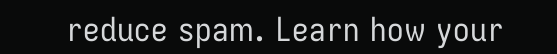reduce spam. Learn how your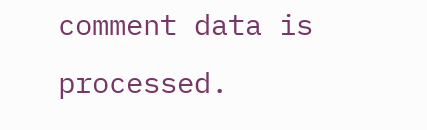comment data is processed.